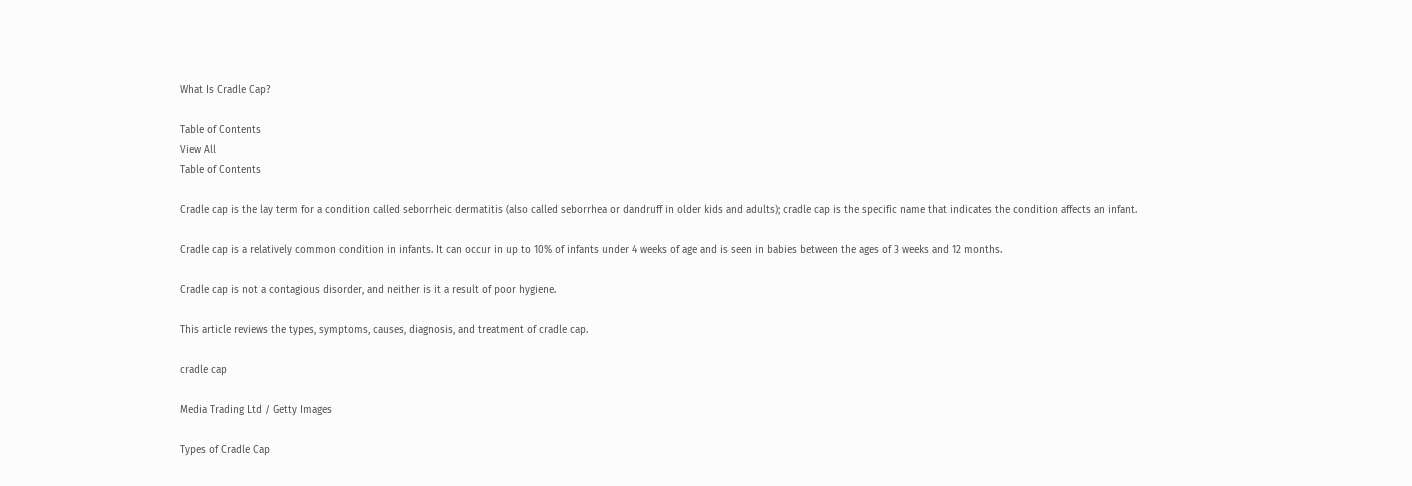What Is Cradle Cap?

Table of Contents
View All
Table of Contents

Cradle cap is the lay term for a condition called seborrheic dermatitis (also called seborrhea or dandruff in older kids and adults); cradle cap is the specific name that indicates the condition affects an infant.

Cradle cap is a relatively common condition in infants. It can occur in up to 10% of infants under 4 weeks of age and is seen in babies between the ages of 3 weeks and 12 months.

Cradle cap is not a contagious disorder, and neither is it a result of poor hygiene.

This article reviews the types, symptoms, causes, diagnosis, and treatment of cradle cap.

cradle cap

Media Trading Ltd / Getty Images

Types of Cradle Cap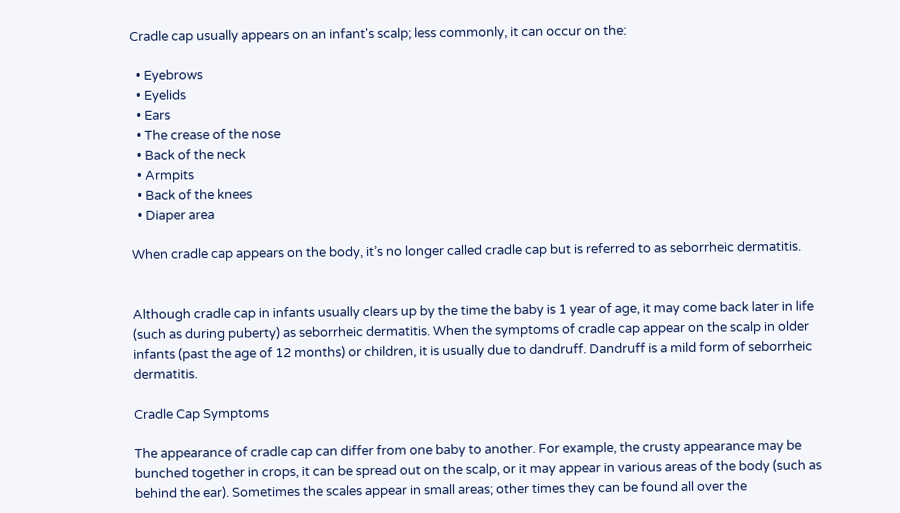Cradle cap usually appears on an infant's scalp; less commonly, it can occur on the:

  • Eyebrows
  • Eyelids
  • Ears
  • The crease of the nose
  • Back of the neck
  • Armpits
  • Back of the knees
  • Diaper area

When cradle cap appears on the body, it’s no longer called cradle cap but is referred to as seborrheic dermatitis.


Although cradle cap in infants usually clears up by the time the baby is 1 year of age, it may come back later in life (such as during puberty) as seborrheic dermatitis. When the symptoms of cradle cap appear on the scalp in older infants (past the age of 12 months) or children, it is usually due to dandruff. Dandruff is a mild form of seborrheic dermatitis.

Cradle Cap Symptoms

The appearance of cradle cap can differ from one baby to another. For example, the crusty appearance may be bunched together in crops, it can be spread out on the scalp, or it may appear in various areas of the body (such as behind the ear). Sometimes the scales appear in small areas; other times they can be found all over the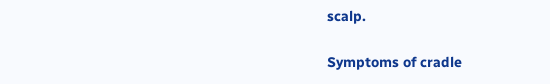scalp.

Symptoms of cradle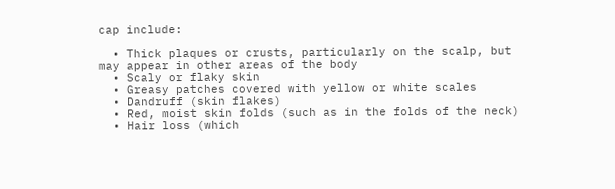cap include:

  • Thick plaques or crusts, particularly on the scalp, but may appear in other areas of the body
  • Scaly or flaky skin
  • Greasy patches covered with yellow or white scales
  • Dandruff (skin flakes)
  • Red, moist skin folds (such as in the folds of the neck)
  • Hair loss (which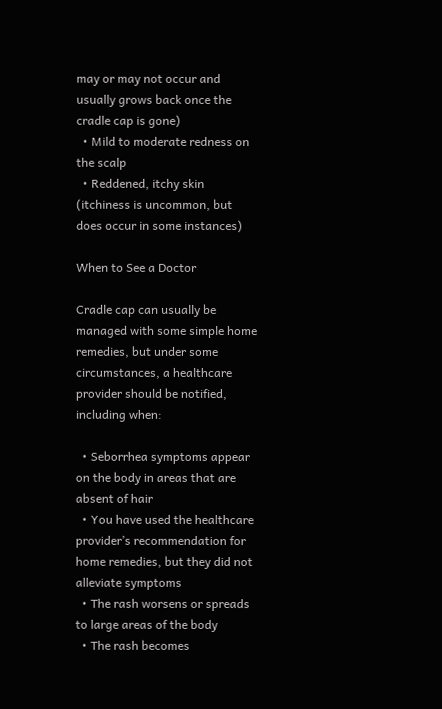may or may not occur and usually grows back once the cradle cap is gone)
  • Mild to moderate redness on the scalp
  • Reddened, itchy skin (itchiness is uncommon, but does occur in some instances)

When to See a Doctor

Cradle cap can usually be managed with some simple home remedies, but under some circumstances, a healthcare provider should be notified, including when:

  • Seborrhea symptoms appear on the body in areas that are absent of hair
  • You have used the healthcare provider’s recommendation for home remedies, but they did not alleviate symptoms
  • The rash worsens or spreads to large areas of the body
  • The rash becomes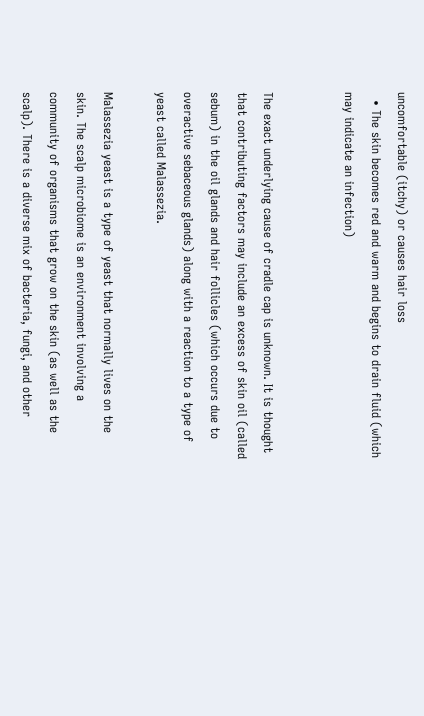uncomfortable (itchy) or causes hair loss
  • The skin becomes red and warm and begins to drain fluid (which may indicate an infection)


The exact underlying cause of cradle cap is unknown. It is thought that contributing factors may include an excess of skin oil (called sebum) in the oil glands and hair follicles (which occurs due to overactive sebaceous glands) along with a reaction to a type of yeast called Malassezia.

Malassezia yeast is a type of yeast that normally lives on the skin. The scalp microbiome is an environment involving a community of organisms that grow on the skin (as well as the scalp). There is a diverse mix of bacteria, fungi, and other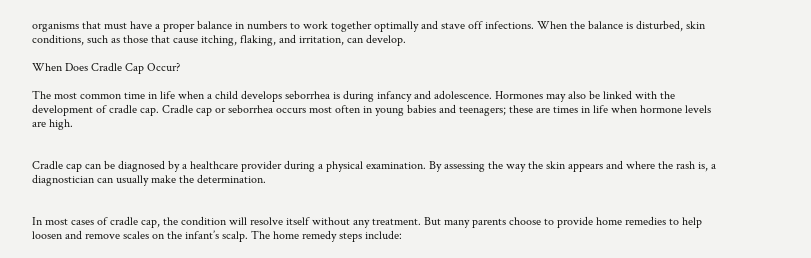organisms that must have a proper balance in numbers to work together optimally and stave off infections. When the balance is disturbed, skin conditions, such as those that cause itching, flaking, and irritation, can develop.

When Does Cradle Cap Occur?

The most common time in life when a child develops seborrhea is during infancy and adolescence. Hormones may also be linked with the development of cradle cap. Cradle cap or seborrhea occurs most often in young babies and teenagers; these are times in life when hormone levels are high.


Cradle cap can be diagnosed by a healthcare provider during a physical examination. By assessing the way the skin appears and where the rash is, a diagnostician can usually make the determination.


In most cases of cradle cap, the condition will resolve itself without any treatment. But many parents choose to provide home remedies to help loosen and remove scales on the infant’s scalp. The home remedy steps include: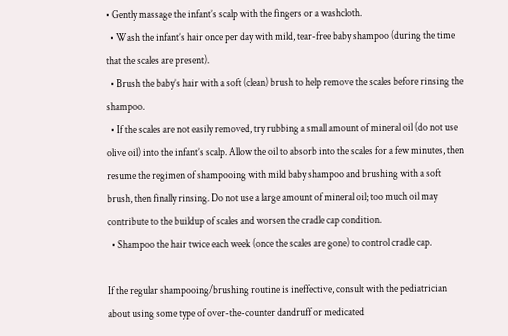• Gently massage the infant’s scalp with the fingers or a washcloth.
  • Wash the infant’s hair once per day with mild, tear-free baby shampoo (during the time that the scales are present).
  • Brush the baby’s hair with a soft (clean) brush to help remove the scales before rinsing the shampoo.
  • If the scales are not easily removed, try rubbing a small amount of mineral oil (do not use olive oil) into the infant’s scalp. Allow the oil to absorb into the scales for a few minutes, then resume the regimen of shampooing with mild baby shampoo and brushing with a soft brush, then finally rinsing. Do not use a large amount of mineral oil; too much oil may contribute to the buildup of scales and worsen the cradle cap condition.
  • Shampoo the hair twice each week (once the scales are gone) to control cradle cap.

If the regular shampooing/brushing routine is ineffective, consult with the pediatrician about using some type of over-the-counter dandruff or medicated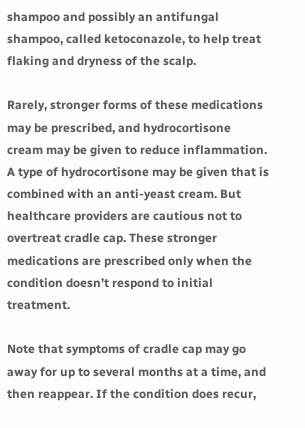shampoo and possibly an antifungal shampoo, called ketoconazole, to help treat flaking and dryness of the scalp.

Rarely, stronger forms of these medications may be prescribed, and hydrocortisone cream may be given to reduce inflammation. A type of hydrocortisone may be given that is combined with an anti-yeast cream. But healthcare providers are cautious not to overtreat cradle cap. These stronger medications are prescribed only when the condition doesn’t respond to initial treatment.

Note that symptoms of cradle cap may go away for up to several months at a time, and then reappear. If the condition does recur,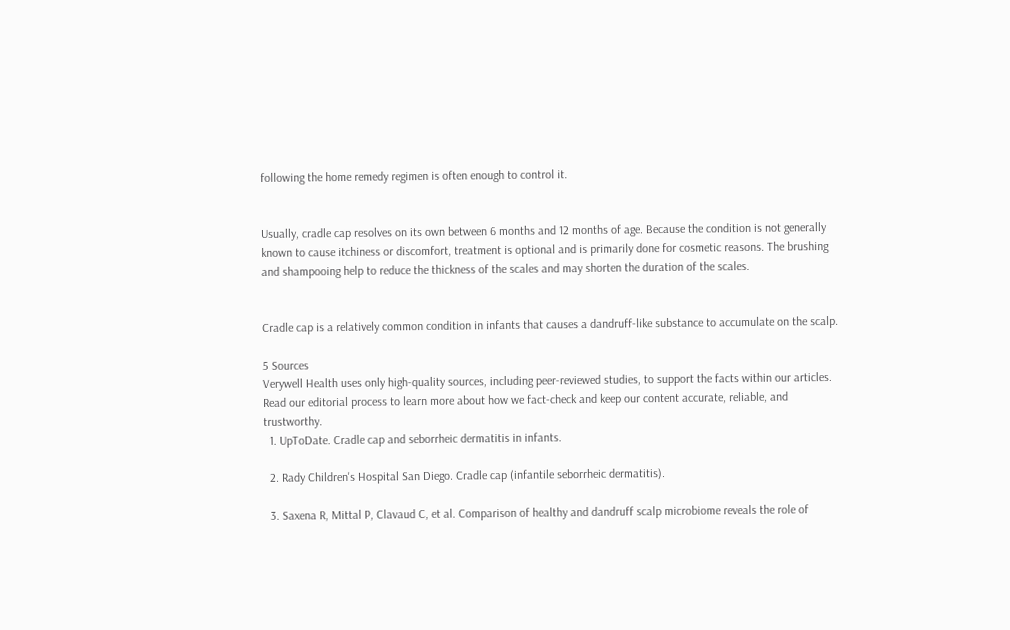following the home remedy regimen is often enough to control it.


Usually, cradle cap resolves on its own between 6 months and 12 months of age. Because the condition is not generally known to cause itchiness or discomfort, treatment is optional and is primarily done for cosmetic reasons. The brushing and shampooing help to reduce the thickness of the scales and may shorten the duration of the scales.


Cradle cap is a relatively common condition in infants that causes a dandruff-like substance to accumulate on the scalp.

5 Sources
Verywell Health uses only high-quality sources, including peer-reviewed studies, to support the facts within our articles. Read our editorial process to learn more about how we fact-check and keep our content accurate, reliable, and trustworthy.
  1. UpToDate. Cradle cap and seborrheic dermatitis in infants.

  2. Rady Children's Hospital San Diego. Cradle cap (infantile seborrheic dermatitis).

  3. Saxena R, Mittal P, Clavaud C, et al. Comparison of healthy and dandruff scalp microbiome reveals the role of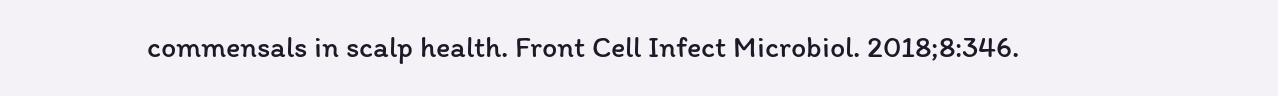commensals in scalp health. Front Cell Infect Microbiol. 2018;8:346.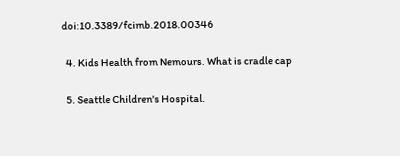doi:10.3389/fcimb.2018.00346

  4. Kids Health from Nemours. What is cradle cap

  5. Seattle Children's Hospital.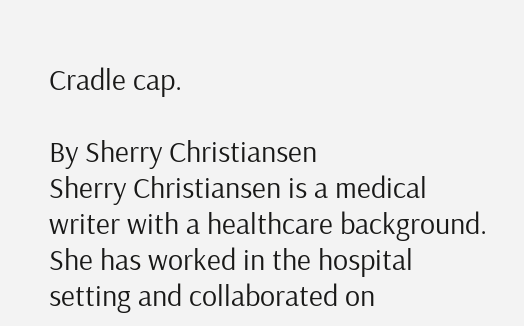Cradle cap.

By Sherry Christiansen
Sherry Christiansen is a medical writer with a healthcare background. She has worked in the hospital setting and collaborated on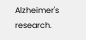Alzheimer's research.